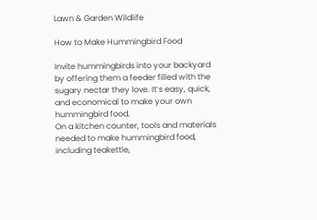Lawn & Garden Wildlife

How to Make Hummingbird Food

Invite hummingbirds into your backyard by offering them a feeder filled with the sugary nectar they love. It’s easy, quick, and economical to make your own hummingbird food.
On a kitchen counter, tools and materials needed to make hummingbird food, including teakettle,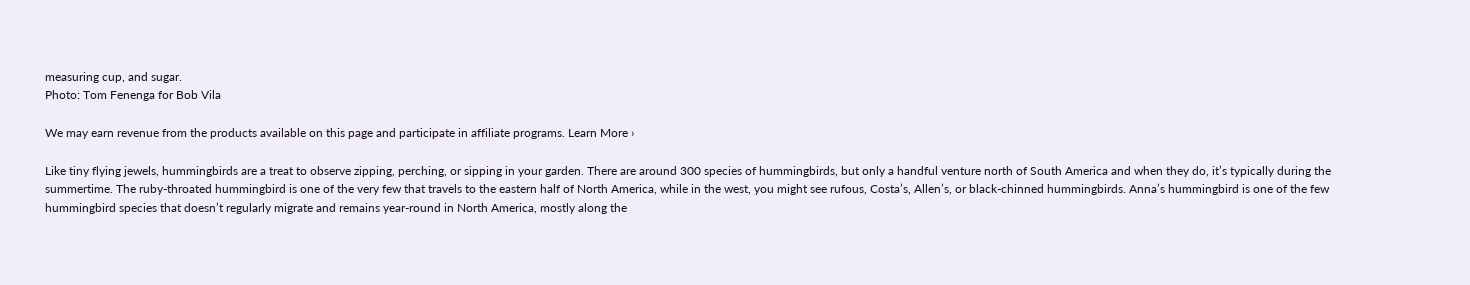measuring cup, and sugar.
Photo: Tom Fenenga for Bob Vila

We may earn revenue from the products available on this page and participate in affiliate programs. Learn More ›

Like tiny flying jewels, hummingbirds are a treat to observe zipping, perching, or sipping in your garden. There are around 300 species of hummingbirds, but only a handful venture north of South America and when they do, it’s typically during the summertime. The ruby-throated hummingbird is one of the very few that travels to the eastern half of North America, while in the west, you might see rufous, Costa’s, Allen’s, or black-chinned hummingbirds. Anna’s hummingbird is one of the few hummingbird species that doesn’t regularly migrate and remains year-round in North America, mostly along the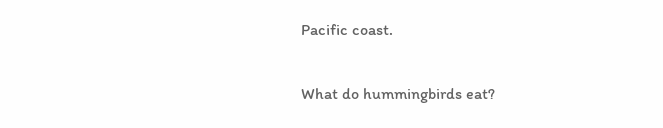Pacific coast.

What do hummingbirds eat?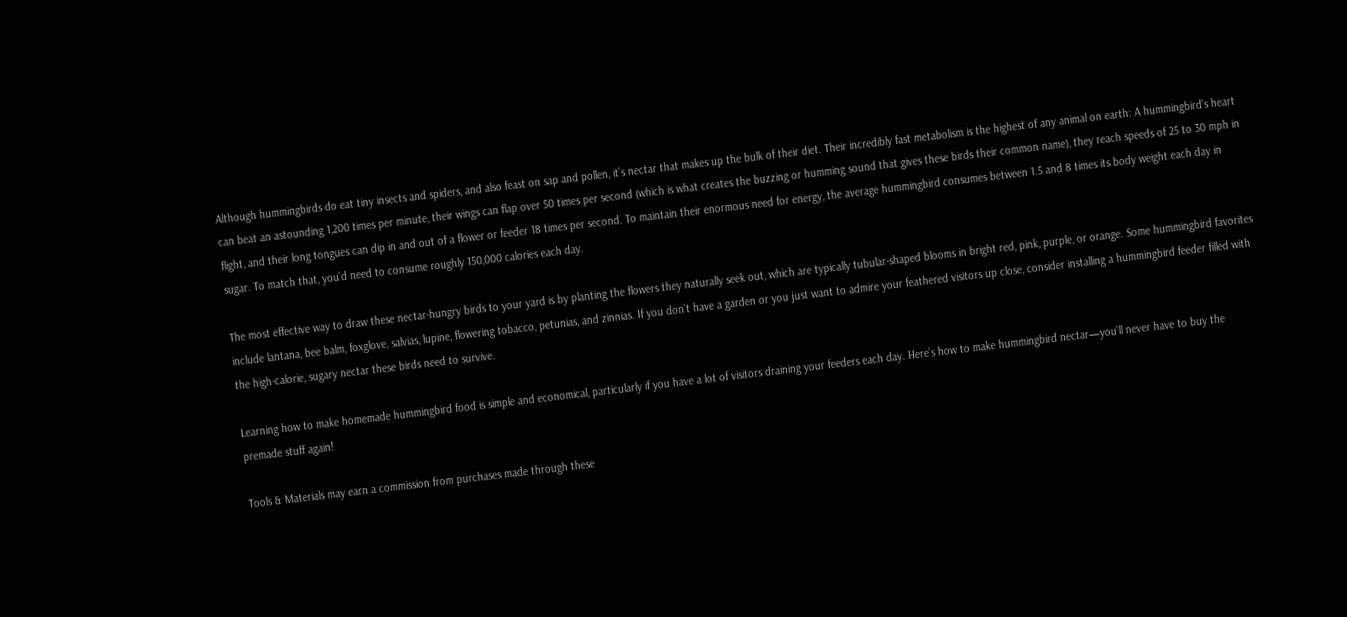Although hummingbirds do eat tiny insects and spiders, and also feast on sap and pollen, it’s nectar that makes up the bulk of their diet. Their incredibly fast metabolism is the highest of any animal on earth: A hummingbird’s heart can beat an astounding 1,200 times per minute, their wings can flap over 50 times per second (which is what creates the buzzing or humming sound that gives these birds their common name), they reach speeds of 25 to 30 mph in flight, and their long tongues can dip in and out of a flower or feeder 18 times per second. To maintain their enormous need for energy, the average hummingbird consumes between 1.5 and 8 times its body weight each day in sugar. To match that, you’d need to consume roughly 150,000 calories each day.

The most effective way to draw these nectar-hungry birds to your yard is by planting the flowers they naturally seek out, which are typically tubular-shaped blooms in bright red, pink, purple, or orange. Some hummingbird favorites include lantana, bee balm, foxglove, salvias, lupine, flowering tobacco, petunias, and zinnias. If you don’t have a garden or you just want to admire your feathered visitors up close, consider installing a hummingbird feeder filled with the high-calorie, sugary nectar these birds need to survive.

Learning how to make homemade hummingbird food is simple and economical, particularly if you have a lot of visitors draining your feeders each day. Here’s how to make hummingbird nectar—you’ll never have to buy the premade stuff again!

Tools & Materials may earn a commission from purchases made through these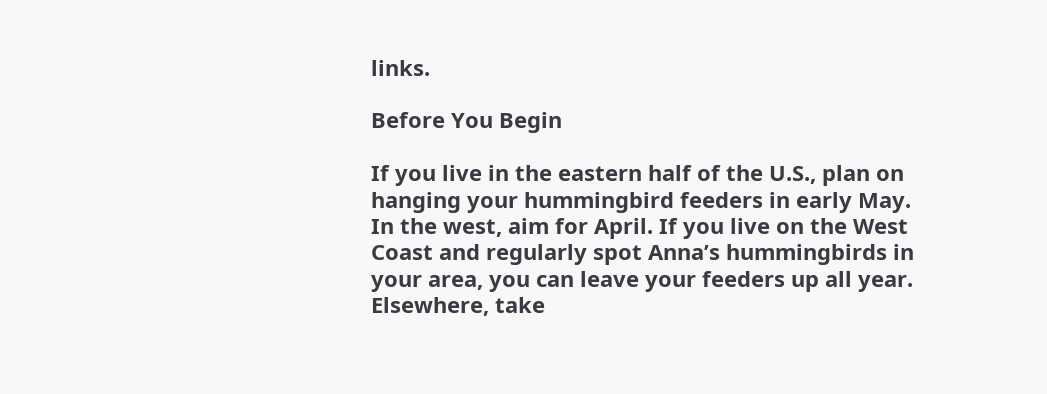links.

Before You Begin

If you live in the eastern half of the U.S., plan on hanging your hummingbird feeders in early May. In the west, aim for April. If you live on the West Coast and regularly spot Anna’s hummingbirds in your area, you can leave your feeders up all year. Elsewhere, take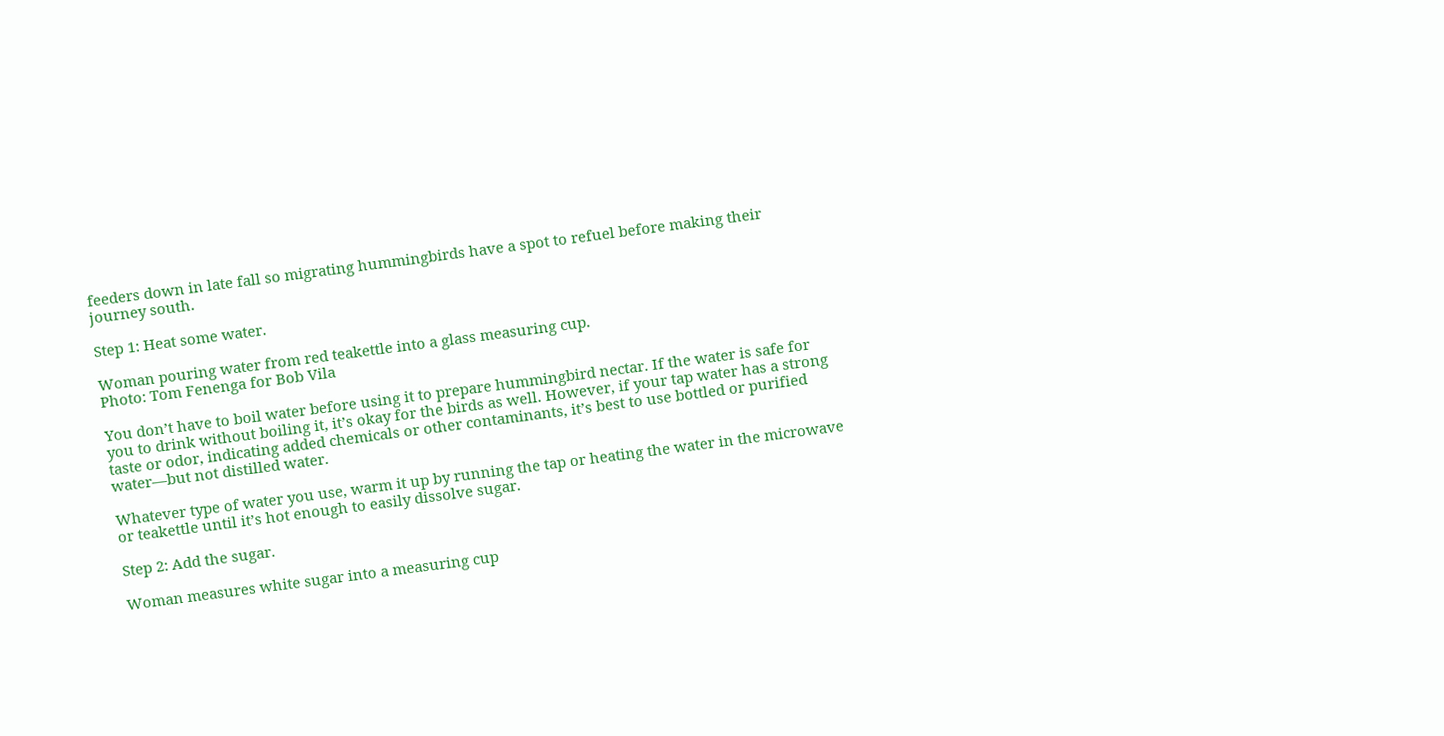feeders down in late fall so migrating hummingbirds have a spot to refuel before making their journey south.

Step 1: Heat some water.

Woman pouring water from red teakettle into a glass measuring cup.
Photo: Tom Fenenga for Bob Vila

You don’t have to boil water before using it to prepare hummingbird nectar. If the water is safe for you to drink without boiling it, it’s okay for the birds as well. However, if your tap water has a strong taste or odor, indicating added chemicals or other contaminants, it’s best to use bottled or purified water—but not distilled water.

Whatever type of water you use, warm it up by running the tap or heating the water in the microwave or teakettle until it’s hot enough to easily dissolve sugar.

Step 2: Add the sugar.

Woman measures white sugar into a measuring cup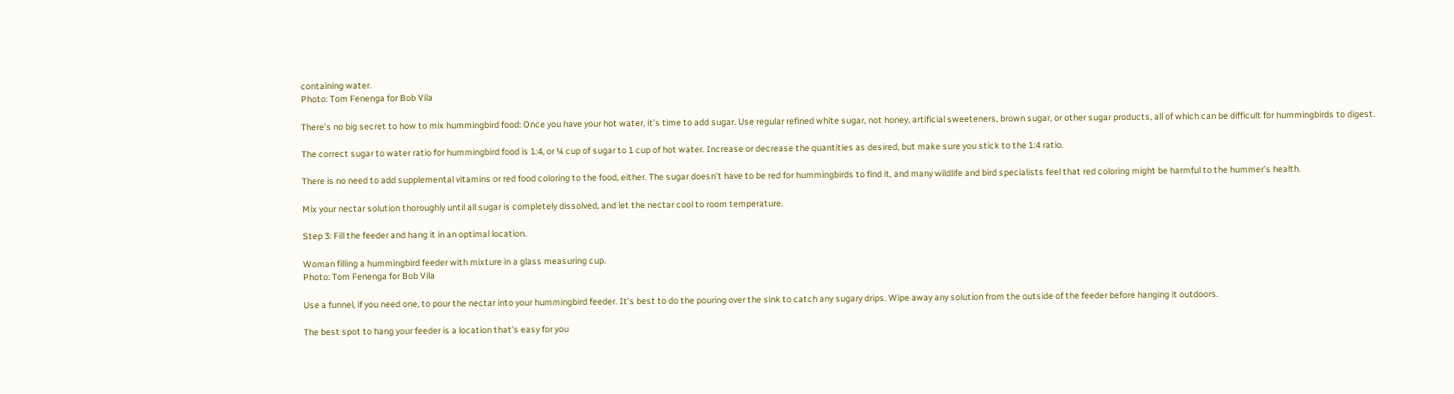containing water.
Photo: Tom Fenenga for Bob Vila

There’s no big secret to how to mix hummingbird food: Once you have your hot water, it’s time to add sugar. Use regular refined white sugar, not honey, artificial sweeteners, brown sugar, or other sugar products, all of which can be difficult for hummingbirds to digest.

The correct sugar to water ratio for hummingbird food is 1:4, or ¼ cup of sugar to 1 cup of hot water. Increase or decrease the quantities as desired, but make sure you stick to the 1:4 ratio.

There is no need to add supplemental vitamins or red food coloring to the food, either. The sugar doesn’t have to be red for hummingbirds to find it, and many wildlife and bird specialists feel that red coloring might be harmful to the hummer’s health.

Mix your nectar solution thoroughly until all sugar is completely dissolved, and let the nectar cool to room temperature.

Step 3: Fill the feeder and hang it in an optimal location.

Woman filling a hummingbird feeder with mixture in a glass measuring cup.
Photo: Tom Fenenga for Bob Vila

Use a funnel, if you need one, to pour the nectar into your hummingbird feeder. It’s best to do the pouring over the sink to catch any sugary drips. Wipe away any solution from the outside of the feeder before hanging it outdoors.

The best spot to hang your feeder is a location that’s easy for you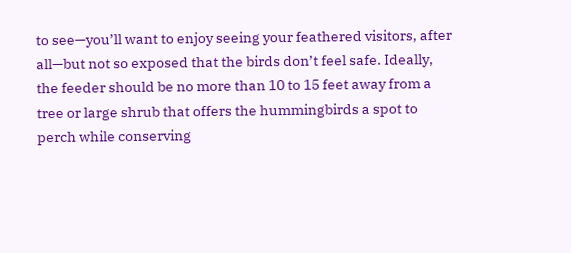to see—you’ll want to enjoy seeing your feathered visitors, after all—but not so exposed that the birds don’t feel safe. Ideally, the feeder should be no more than 10 to 15 feet away from a tree or large shrub that offers the hummingbirds a spot to perch while conserving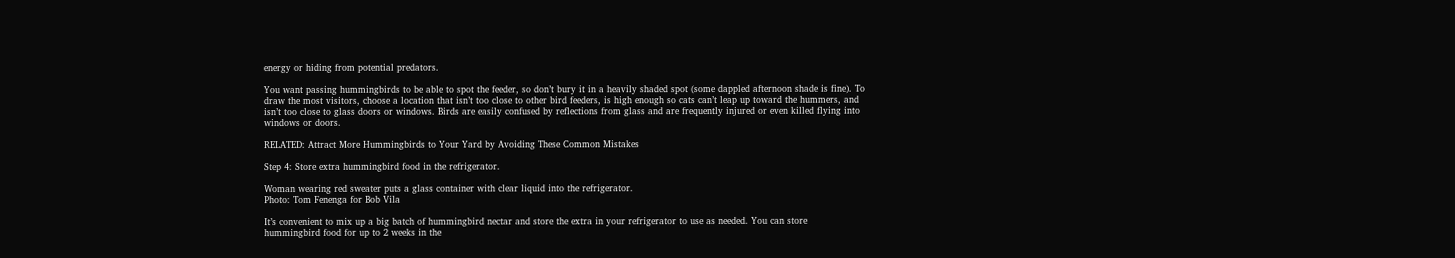energy or hiding from potential predators.

You want passing hummingbirds to be able to spot the feeder, so don’t bury it in a heavily shaded spot (some dappled afternoon shade is fine). To draw the most visitors, choose a location that isn’t too close to other bird feeders, is high enough so cats can’t leap up toward the hummers, and isn’t too close to glass doors or windows. Birds are easily confused by reflections from glass and are frequently injured or even killed flying into windows or doors.

RELATED: Attract More Hummingbirds to Your Yard by Avoiding These Common Mistakes

Step 4: Store extra hummingbird food in the refrigerator.

Woman wearing red sweater puts a glass container with clear liquid into the refrigerator.
Photo: Tom Fenenga for Bob Vila

It’s convenient to mix up a big batch of hummingbird nectar and store the extra in your refrigerator to use as needed. You can store hummingbird food for up to 2 weeks in the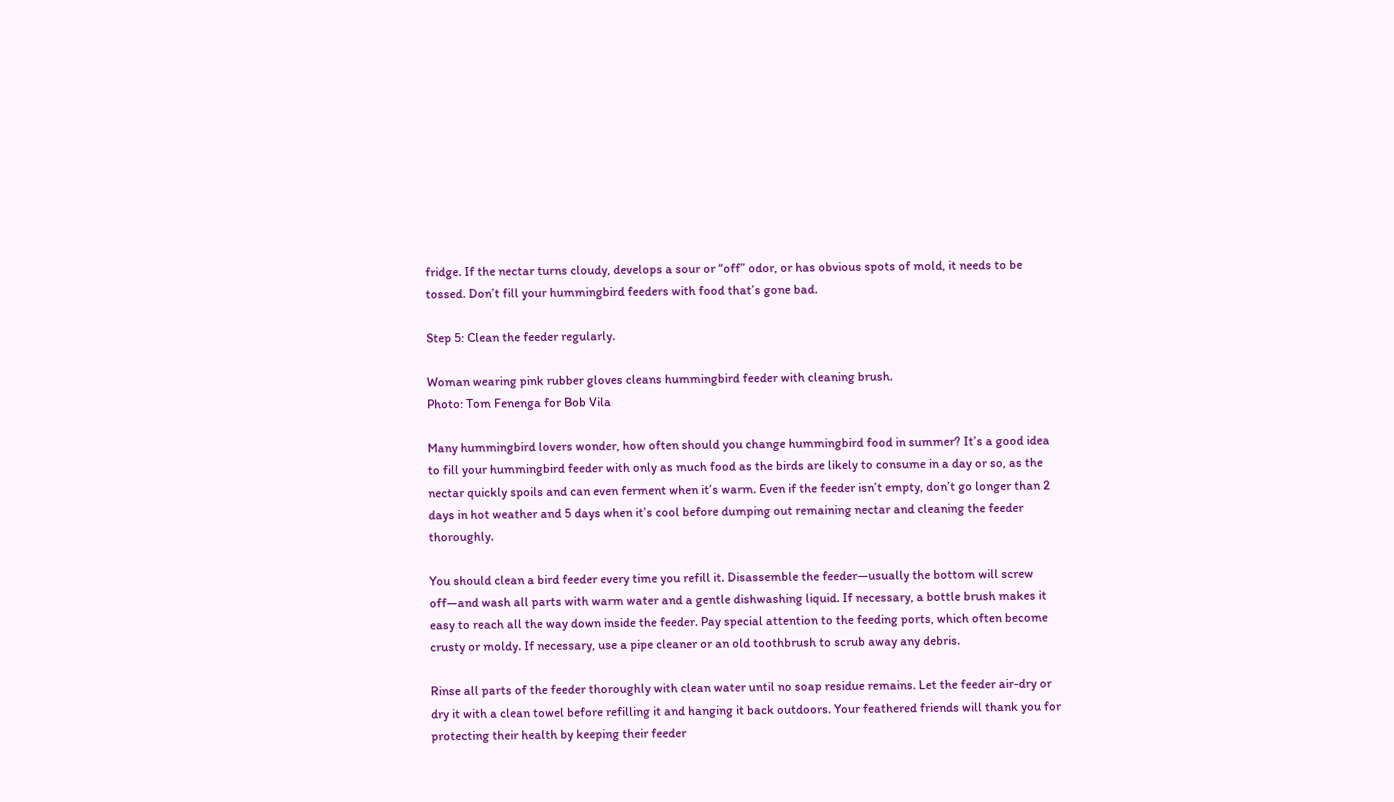fridge. If the nectar turns cloudy, develops a sour or “off” odor, or has obvious spots of mold, it needs to be tossed. Don’t fill your hummingbird feeders with food that’s gone bad.

Step 5: Clean the feeder regularly.

Woman wearing pink rubber gloves cleans hummingbird feeder with cleaning brush.
Photo: Tom Fenenga for Bob Vila

Many hummingbird lovers wonder, how often should you change hummingbird food in summer? It’s a good idea to fill your hummingbird feeder with only as much food as the birds are likely to consume in a day or so, as the nectar quickly spoils and can even ferment when it’s warm. Even if the feeder isn’t empty, don’t go longer than 2 days in hot weather and 5 days when it’s cool before dumping out remaining nectar and cleaning the feeder thoroughly.

You should clean a bird feeder every time you refill it. Disassemble the feeder—usually the bottom will screw off—and wash all parts with warm water and a gentle dishwashing liquid. If necessary, a bottle brush makes it easy to reach all the way down inside the feeder. Pay special attention to the feeding ports, which often become crusty or moldy. If necessary, use a pipe cleaner or an old toothbrush to scrub away any debris.

Rinse all parts of the feeder thoroughly with clean water until no soap residue remains. Let the feeder air-dry or dry it with a clean towel before refilling it and hanging it back outdoors. Your feathered friends will thank you for protecting their health by keeping their feeder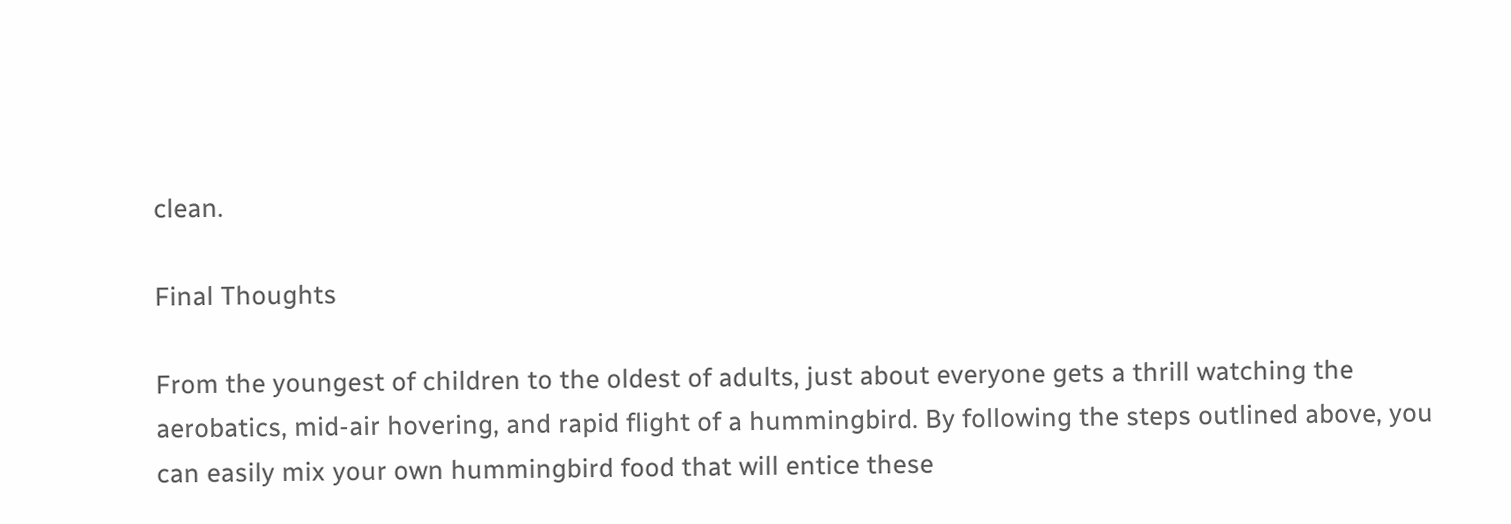clean.

Final Thoughts

From the youngest of children to the oldest of adults, just about everyone gets a thrill watching the aerobatics, mid-air hovering, and rapid flight of a hummingbird. By following the steps outlined above, you can easily mix your own hummingbird food that will entice these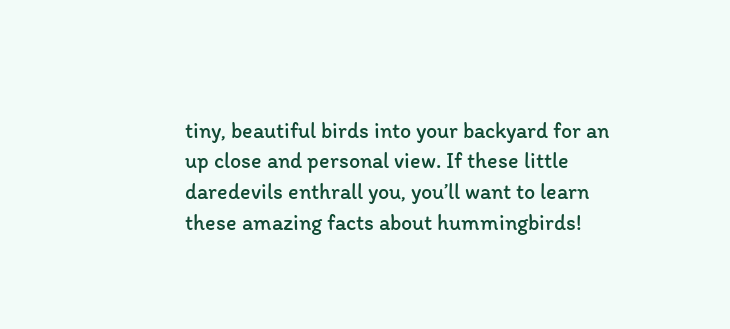tiny, beautiful birds into your backyard for an up close and personal view. If these little daredevils enthrall you, you’ll want to learn these amazing facts about hummingbirds!